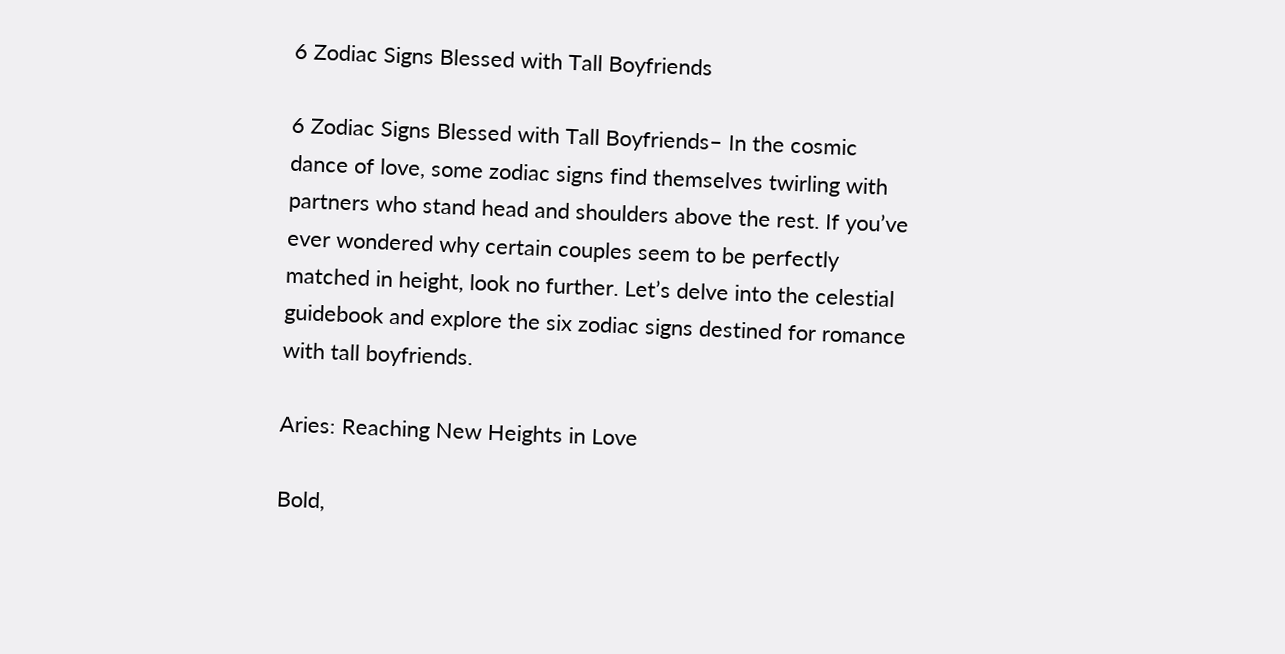6 Zodiac Signs Blessed with Tall Boyfriends

6 Zodiac Signs Blessed with Tall Boyfriends– In the cosmic dance of love, some zodiac signs find themselves twirling with partners who stand head and shoulders above the rest. If you’ve ever wondered why certain couples seem to be perfectly matched in height, look no further. Let’s delve into the celestial guidebook and explore the six zodiac signs destined for romance with tall boyfriends.

Aries: Reaching New Heights in Love

Bold,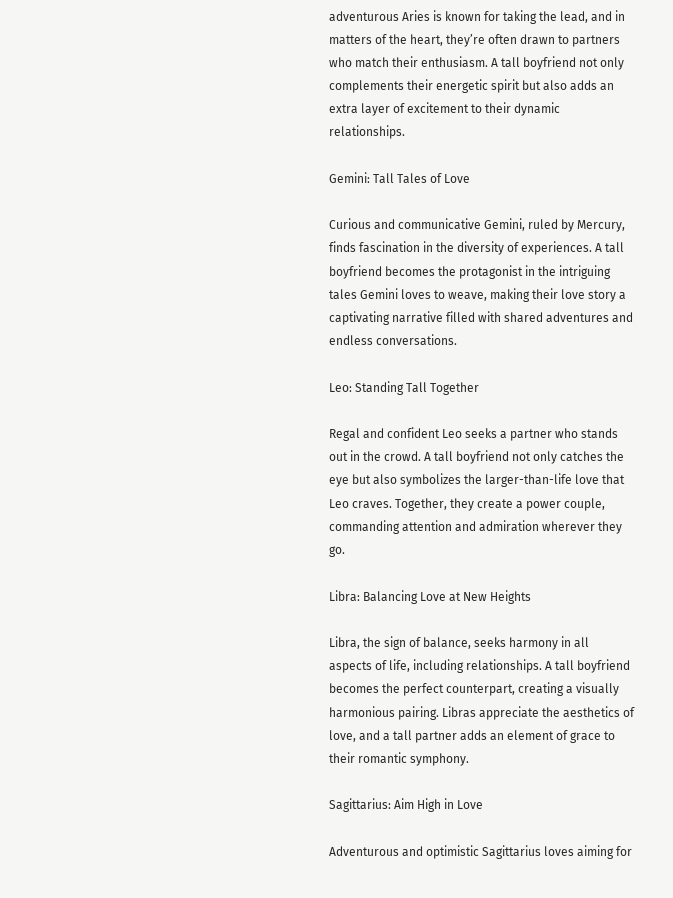adventurous Aries is known for taking the lead, and in matters of the heart, they’re often drawn to partners who match their enthusiasm. A tall boyfriend not only complements their energetic spirit but also adds an extra layer of excitement to their dynamic relationships.

Gemini: Tall Tales of Love

Curious and communicative Gemini, ruled by Mercury, finds fascination in the diversity of experiences. A tall boyfriend becomes the protagonist in the intriguing tales Gemini loves to weave, making their love story a captivating narrative filled with shared adventures and endless conversations.

Leo: Standing Tall Together

Regal and confident Leo seeks a partner who stands out in the crowd. A tall boyfriend not only catches the eye but also symbolizes the larger-than-life love that Leo craves. Together, they create a power couple, commanding attention and admiration wherever they go.

Libra: Balancing Love at New Heights

Libra, the sign of balance, seeks harmony in all aspects of life, including relationships. A tall boyfriend becomes the perfect counterpart, creating a visually harmonious pairing. Libras appreciate the aesthetics of love, and a tall partner adds an element of grace to their romantic symphony.

Sagittarius: Aim High in Love

Adventurous and optimistic Sagittarius loves aiming for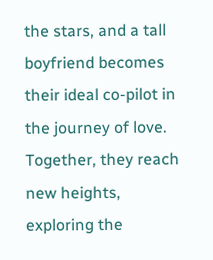the stars, and a tall boyfriend becomes their ideal co-pilot in the journey of love. Together, they reach new heights, exploring the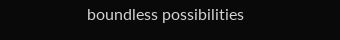boundless possibilities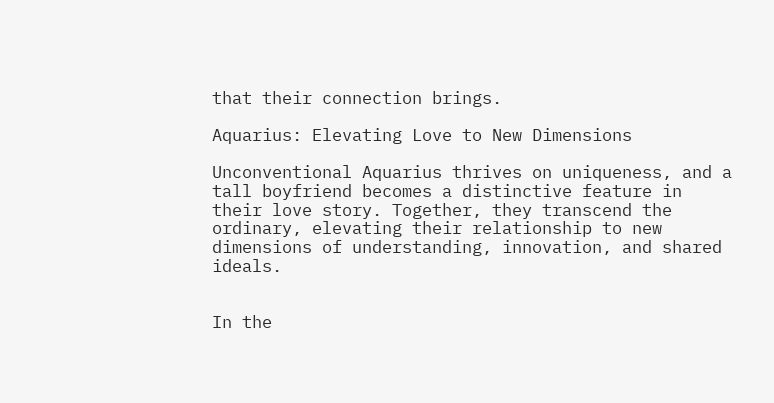that their connection brings.

Aquarius: Elevating Love to New Dimensions

Unconventional Aquarius thrives on uniqueness, and a tall boyfriend becomes a distinctive feature in their love story. Together, they transcend the ordinary, elevating their relationship to new dimensions of understanding, innovation, and shared ideals.


In the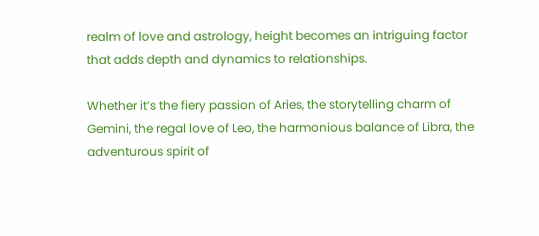realm of love and astrology, height becomes an intriguing factor that adds depth and dynamics to relationships.

Whether it’s the fiery passion of Aries, the storytelling charm of Gemini, the regal love of Leo, the harmonious balance of Libra, the adventurous spirit of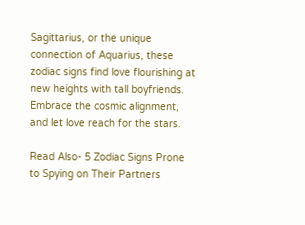Sagittarius, or the unique connection of Aquarius, these zodiac signs find love flourishing at new heights with tall boyfriends. Embrace the cosmic alignment, and let love reach for the stars.

Read Also- 5 Zodiac Signs Prone to Spying on Their Partners